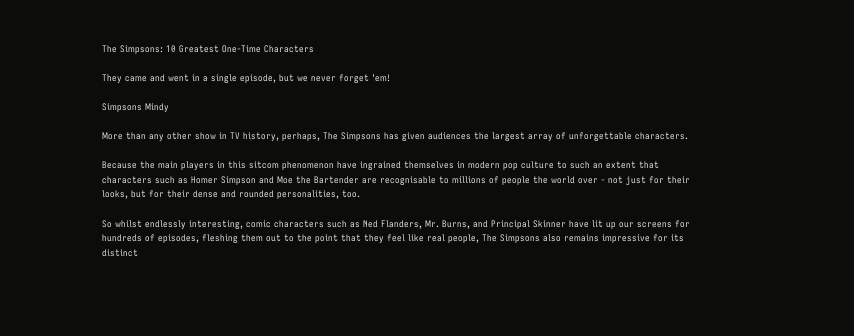The Simpsons: 10 Greatest One-Time Characters

They came and went in a single episode, but we never forget 'em!

Simpsons Mindy

More than any other show in TV history, perhaps, The Simpsons has given audiences the largest array of unforgettable characters.

Because the main players in this sitcom phenomenon have ingrained themselves in modern pop culture to such an extent that characters such as Homer Simpson and Moe the Bartender are recognisable to millions of people the world over - not just for their looks, but for their dense and rounded personalities, too.

So whilst endlessly interesting, comic characters such as Ned Flanders, Mr. Burns, and Principal Skinner have lit up our screens for hundreds of episodes, fleshing them out to the point that they feel like real people, The Simpsons also remains impressive for its distinct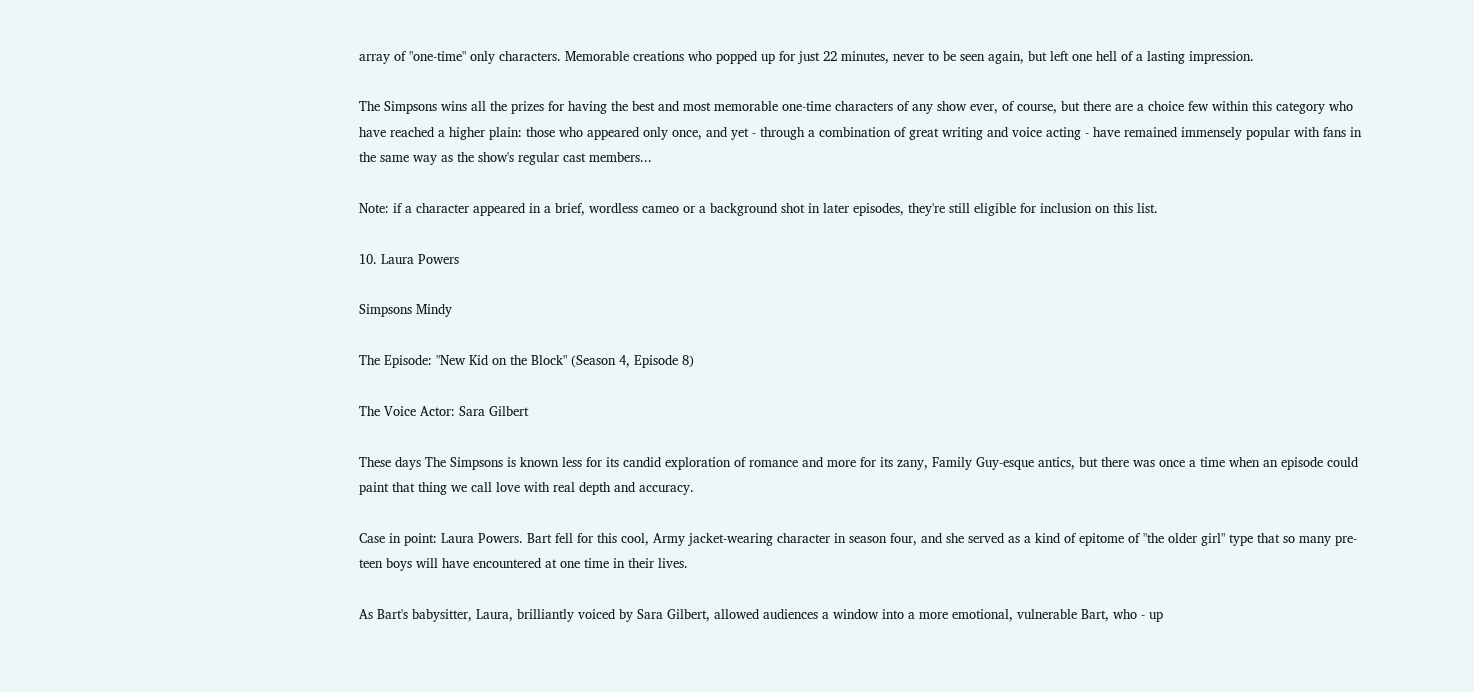array of "one-time" only characters. Memorable creations who popped up for just 22 minutes, never to be seen again, but left one hell of a lasting impression.

The Simpsons wins all the prizes for having the best and most memorable one-time characters of any show ever, of course, but there are a choice few within this category who have reached a higher plain: those who appeared only once, and yet - through a combination of great writing and voice acting - have remained immensely popular with fans in the same way as the show's regular cast members...

Note: if a character appeared in a brief, wordless cameo or a background shot in later episodes, they're still eligible for inclusion on this list.

10. Laura Powers

Simpsons Mindy

The Episode: "New Kid on the Block" (Season 4, Episode 8)

The Voice Actor: Sara Gilbert

These days The Simpsons is known less for its candid exploration of romance and more for its zany, Family Guy-esque antics, but there was once a time when an episode could paint that thing we call love with real depth and accuracy.

Case in point: Laura Powers. Bart fell for this cool, Army jacket-wearing character in season four, and she served as a kind of epitome of "the older girl" type that so many pre-teen boys will have encountered at one time in their lives.

As Bart's babysitter, Laura, brilliantly voiced by Sara Gilbert, allowed audiences a window into a more emotional, vulnerable Bart, who - up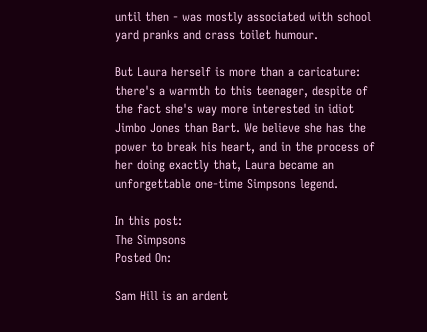until then - was mostly associated with school yard pranks and crass toilet humour.

But Laura herself is more than a caricature: there's a warmth to this teenager, despite of the fact she's way more interested in idiot Jimbo Jones than Bart. We believe she has the power to break his heart, and in the process of her doing exactly that, Laura became an unforgettable one-time Simpsons legend.

In this post:
The Simpsons
Posted On:

Sam Hill is an ardent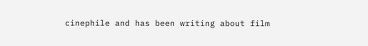cinephile and has been writing about film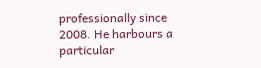professionally since 2008. He harbours a particular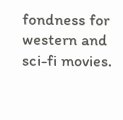fondness for western and sci-fi movies.